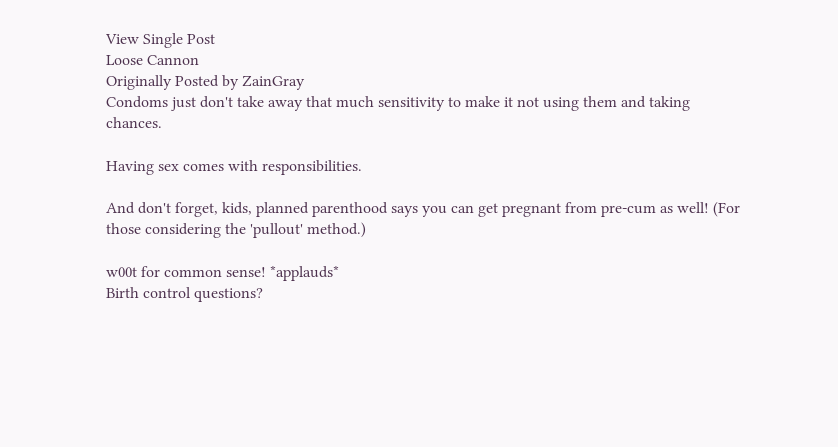View Single Post
Loose Cannon
Originally Posted by ZainGray
Condoms just don't take away that much sensitivity to make it not using them and taking chances.

Having sex comes with responsibilities.

And don't forget, kids, planned parenthood says you can get pregnant from pre-cum as well! (For those considering the 'pullout' method.)

w00t for common sense! *applauds*
Birth control questions?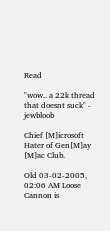Read

"wow.. a 22k thread that doesnt suck" - jewbloob

Chief [M]icrosoft Hater of Gen[M]ay [M]ac Club.

Old 03-02-2005, 02:06 AM Loose Cannon is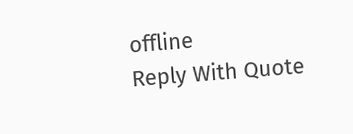offline
Reply With Quote